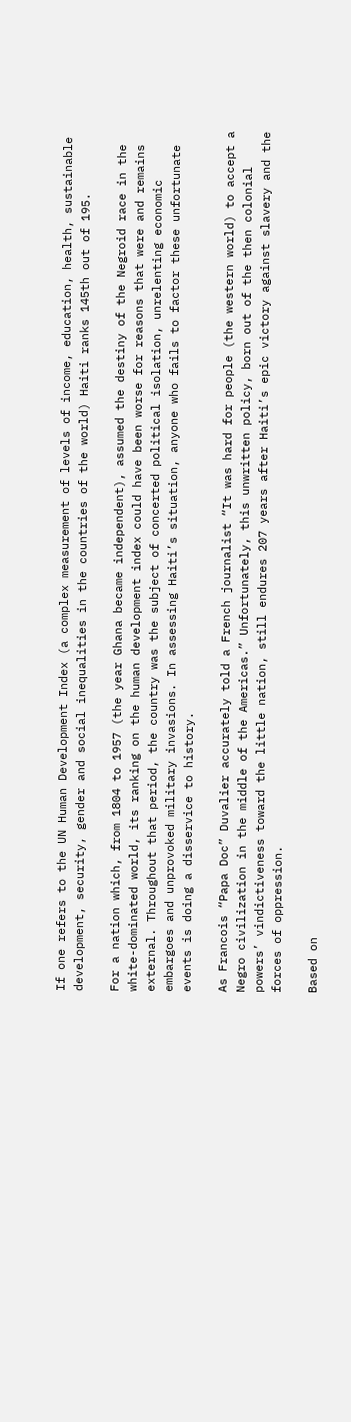If one refers to the UN Human Development Index (a complex measurement of levels of income, education, health, sustainable development, security, gender and social inequalities in the countries of the world) Haiti ranks 145th out of 195.

For a nation which, from 1804 to 1957 (the year Ghana became independent), assumed the destiny of the Negroid race in the white-dominated world, its ranking on the human development index could have been worse for reasons that were and remains external. Throughout that period, the country was the subject of concerted political isolation, unrelenting economic embargoes and unprovoked military invasions. In assessing Haiti’s situation, anyone who fails to factor these unfortunate events is doing a disservice to history.

As Francois “Papa Doc” Duvalier accurately told a French journalist “It was hard for people (the western world) to accept a Negro civilization in the middle of the Americas.” Unfortunately, this unwritten policy, born out of the then colonial powers’ vindictiveness toward the little nation, still endures 207 years after Haiti’s epic victory against slavery and the forces of oppression.

Based on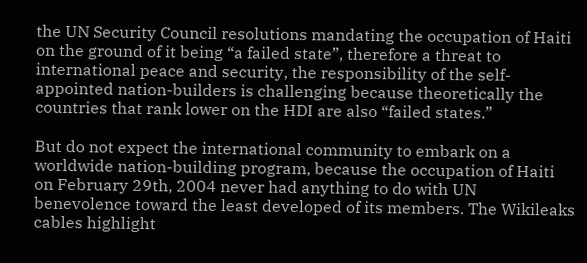the UN Security Council resolutions mandating the occupation of Haiti on the ground of it being “a failed state”, therefore a threat to international peace and security, the responsibility of the self-appointed nation-builders is challenging because theoretically the countries that rank lower on the HDI are also “failed states.”

But do not expect the international community to embark on a worldwide nation-building program, because the occupation of Haiti on February 29th, 2004 never had anything to do with UN benevolence toward the least developed of its members. The Wikileaks cables highlight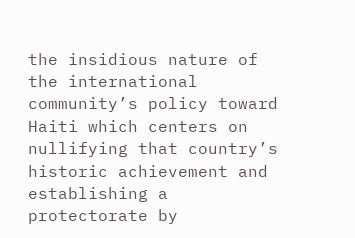the insidious nature of the international community’s policy toward Haiti which centers on nullifying that country’s historic achievement and establishing a protectorate by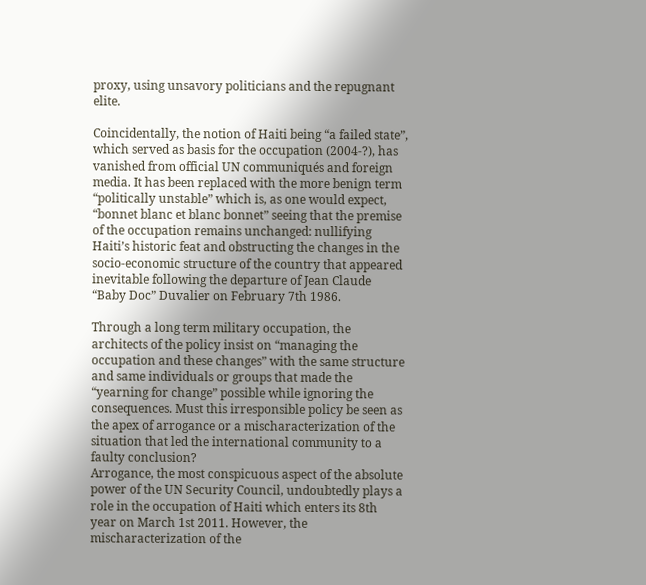proxy, using unsavory politicians and the repugnant elite.

Coincidentally, the notion of Haiti being “a failed state”, which served as basis for the occupation (2004-?), has vanished from official UN communiqués and foreign media. It has been replaced with the more benign term “politically unstable” which is, as one would expect, “bonnet blanc et blanc bonnet” seeing that the premise of the occupation remains unchanged: nullifying Haiti’s historic feat and obstructing the changes in the socio-economic structure of the country that appeared inevitable following the departure of Jean Claude “Baby Doc” Duvalier on February 7th 1986.

Through a long term military occupation, the architects of the policy insist on “managing the occupation and these changes” with the same structure and same individuals or groups that made the “yearning for change” possible while ignoring the consequences. Must this irresponsible policy be seen as the apex of arrogance or a mischaracterization of the situation that led the international community to a faulty conclusion?
Arrogance, the most conspicuous aspect of the absolute power of the UN Security Council, undoubtedly plays a role in the occupation of Haiti which enters its 8th year on March 1st 2011. However, the mischaracterization of the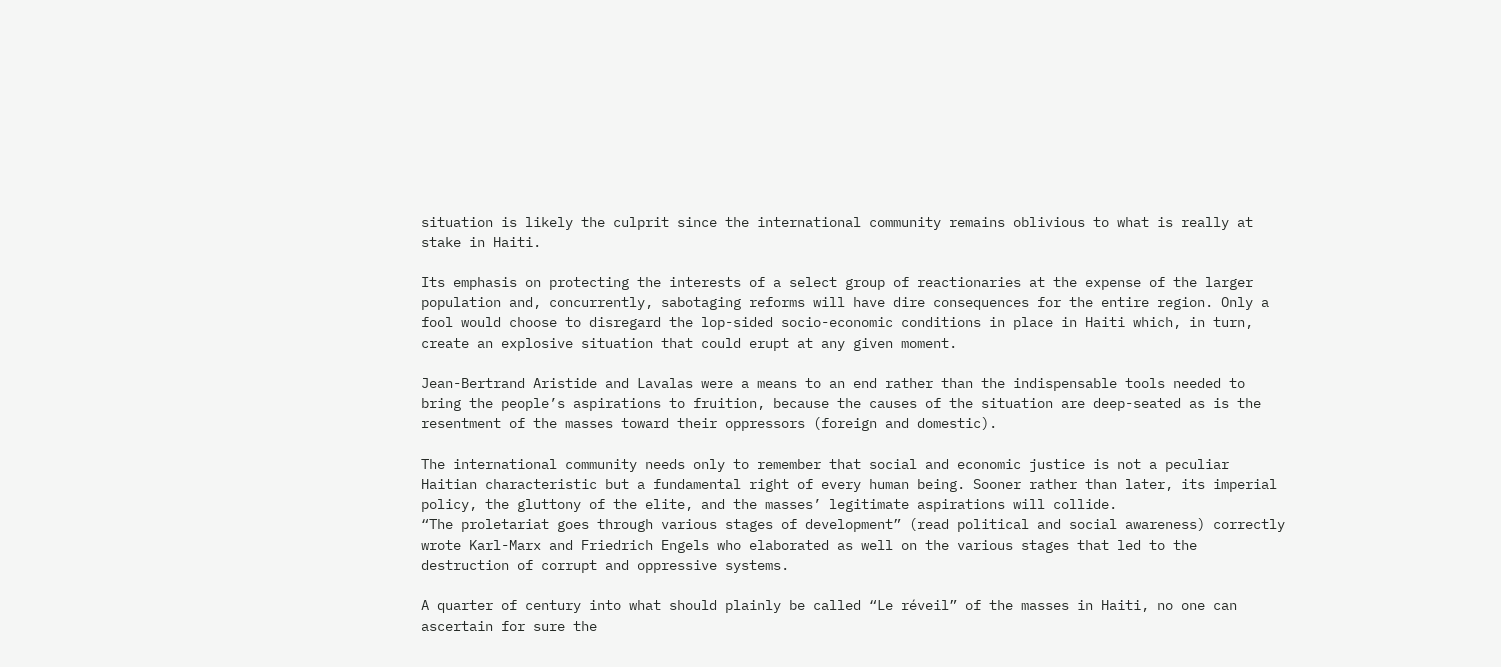situation is likely the culprit since the international community remains oblivious to what is really at stake in Haiti.

Its emphasis on protecting the interests of a select group of reactionaries at the expense of the larger population and, concurrently, sabotaging reforms will have dire consequences for the entire region. Only a fool would choose to disregard the lop-sided socio-economic conditions in place in Haiti which, in turn, create an explosive situation that could erupt at any given moment.

Jean-Bertrand Aristide and Lavalas were a means to an end rather than the indispensable tools needed to bring the people’s aspirations to fruition, because the causes of the situation are deep-seated as is the resentment of the masses toward their oppressors (foreign and domestic).

The international community needs only to remember that social and economic justice is not a peculiar Haitian characteristic but a fundamental right of every human being. Sooner rather than later, its imperial policy, the gluttony of the elite, and the masses’ legitimate aspirations will collide.
“The proletariat goes through various stages of development” (read political and social awareness) correctly wrote Karl-Marx and Friedrich Engels who elaborated as well on the various stages that led to the destruction of corrupt and oppressive systems.

A quarter of century into what should plainly be called “Le réveil” of the masses in Haiti, no one can ascertain for sure the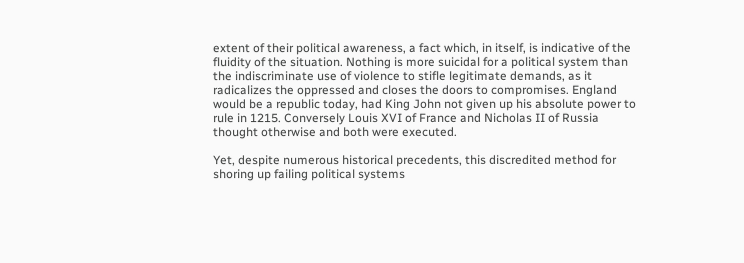extent of their political awareness, a fact which, in itself, is indicative of the fluidity of the situation. Nothing is more suicidal for a political system than the indiscriminate use of violence to stifle legitimate demands, as it radicalizes the oppressed and closes the doors to compromises. England would be a republic today, had King John not given up his absolute power to rule in 1215. Conversely Louis XVI of France and Nicholas II of Russia thought otherwise and both were executed.

Yet, despite numerous historical precedents, this discredited method for shoring up failing political systems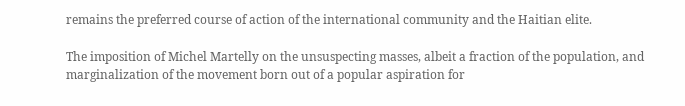remains the preferred course of action of the international community and the Haitian elite.

The imposition of Michel Martelly on the unsuspecting masses, albeit a fraction of the population, and marginalization of the movement born out of a popular aspiration for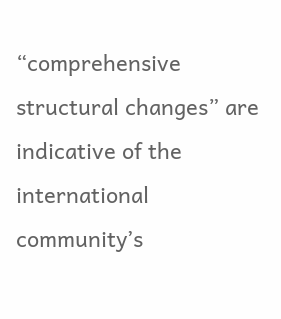“comprehensive structural changes” are indicative of the international community’s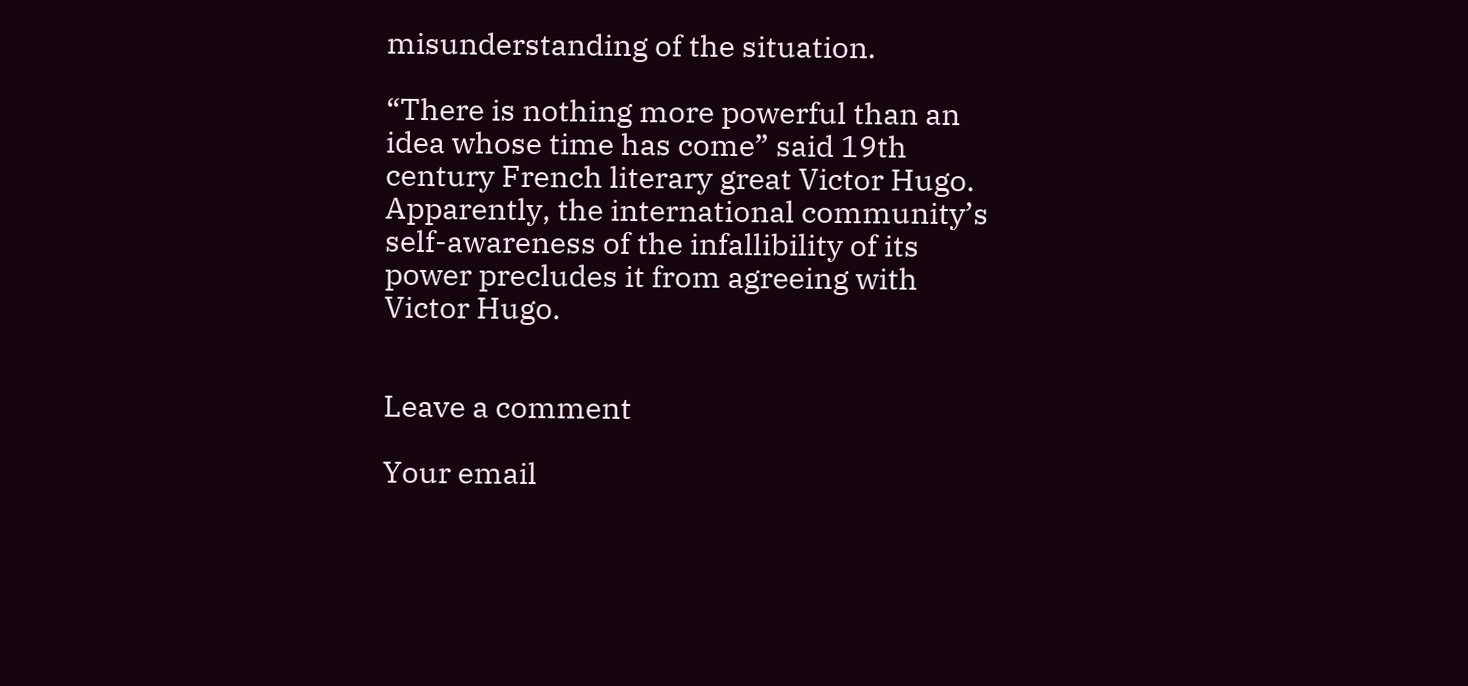misunderstanding of the situation.

“There is nothing more powerful than an idea whose time has come” said 19th century French literary great Victor Hugo. Apparently, the international community’s self-awareness of the infallibility of its power precludes it from agreeing with Victor Hugo.


Leave a comment

Your email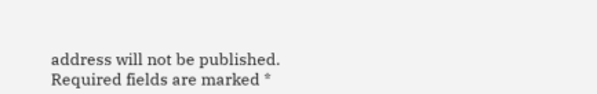address will not be published. Required fields are marked *